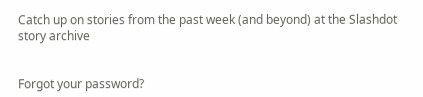Catch up on stories from the past week (and beyond) at the Slashdot story archive


Forgot your password?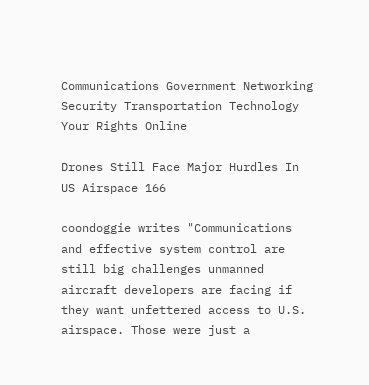Communications Government Networking Security Transportation Technology Your Rights Online

Drones Still Face Major Hurdles In US Airspace 166

coondoggie writes "Communications and effective system control are still big challenges unmanned aircraft developers are facing if they want unfettered access to U.S. airspace. Those were just a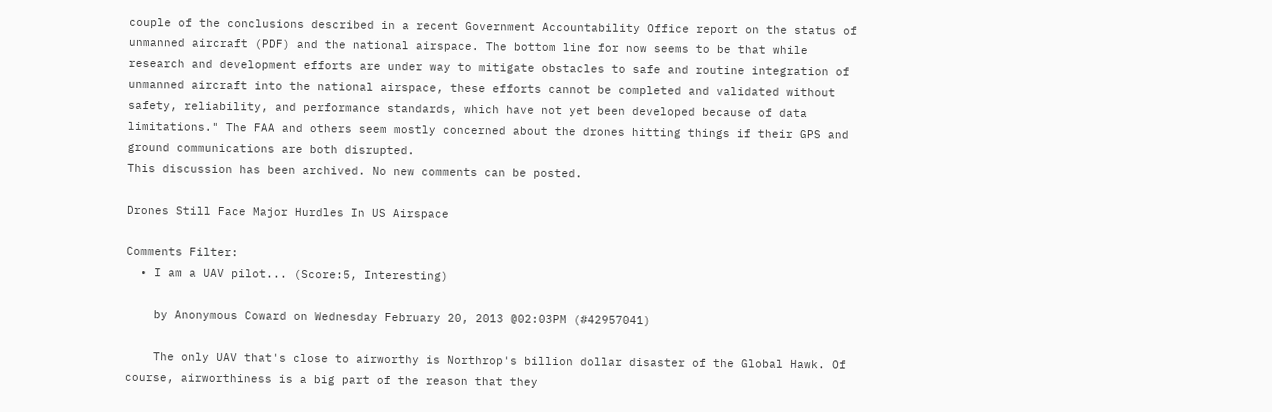couple of the conclusions described in a recent Government Accountability Office report on the status of unmanned aircraft (PDF) and the national airspace. The bottom line for now seems to be that while research and development efforts are under way to mitigate obstacles to safe and routine integration of unmanned aircraft into the national airspace, these efforts cannot be completed and validated without safety, reliability, and performance standards, which have not yet been developed because of data limitations." The FAA and others seem mostly concerned about the drones hitting things if their GPS and ground communications are both disrupted.
This discussion has been archived. No new comments can be posted.

Drones Still Face Major Hurdles In US Airspace

Comments Filter:
  • I am a UAV pilot... (Score:5, Interesting)

    by Anonymous Coward on Wednesday February 20, 2013 @02:03PM (#42957041)

    The only UAV that's close to airworthy is Northrop's billion dollar disaster of the Global Hawk. Of course, airworthiness is a big part of the reason that they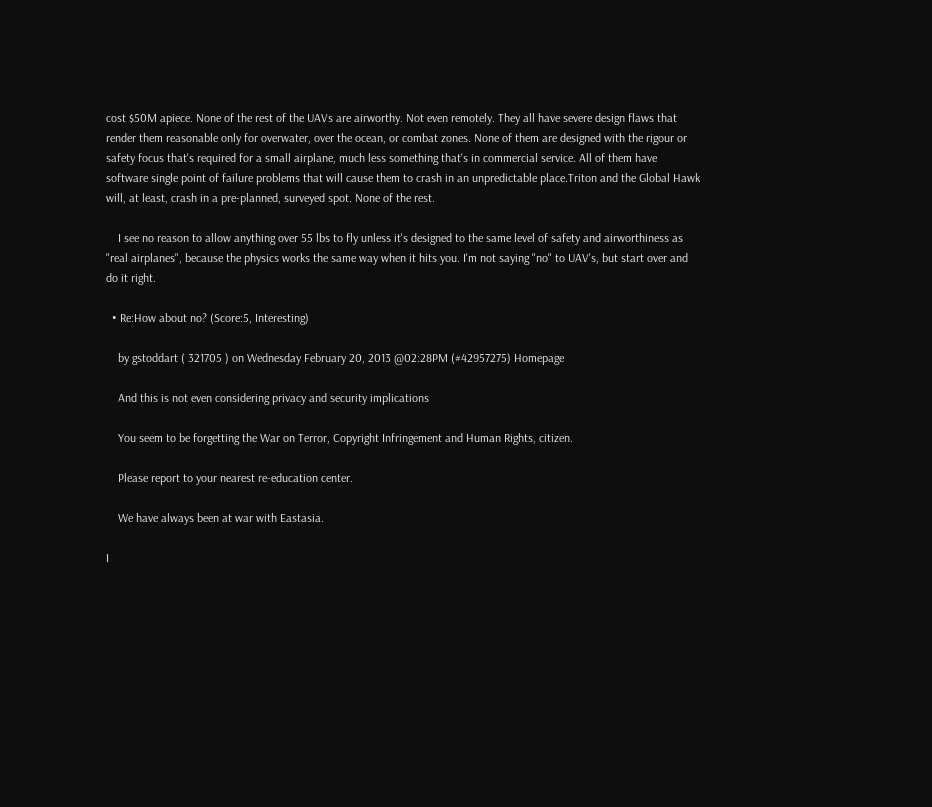cost $50M apiece. None of the rest of the UAVs are airworthy. Not even remotely. They all have severe design flaws that render them reasonable only for overwater, over the ocean, or combat zones. None of them are designed with the rigour or safety focus that's required for a small airplane, much less something that's in commercial service. All of them have software single point of failure problems that will cause them to crash in an unpredictable place.Triton and the Global Hawk will, at least, crash in a pre-planned, surveyed spot. None of the rest.

    I see no reason to allow anything over 55 lbs to fly unless it's designed to the same level of safety and airworthiness as "real airplanes", because the physics works the same way when it hits you. I'm not saying "no" to UAV's, but start over and do it right.

  • Re:How about no? (Score:5, Interesting)

    by gstoddart ( 321705 ) on Wednesday February 20, 2013 @02:28PM (#42957275) Homepage

    And this is not even considering privacy and security implications

    You seem to be forgetting the War on Terror, Copyright Infringement and Human Rights, citizen.

    Please report to your nearest re-education center.

    We have always been at war with Eastasia.

I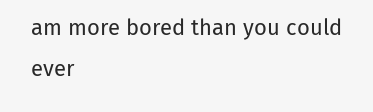am more bored than you could ever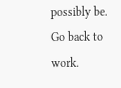possibly be. Go back to work.